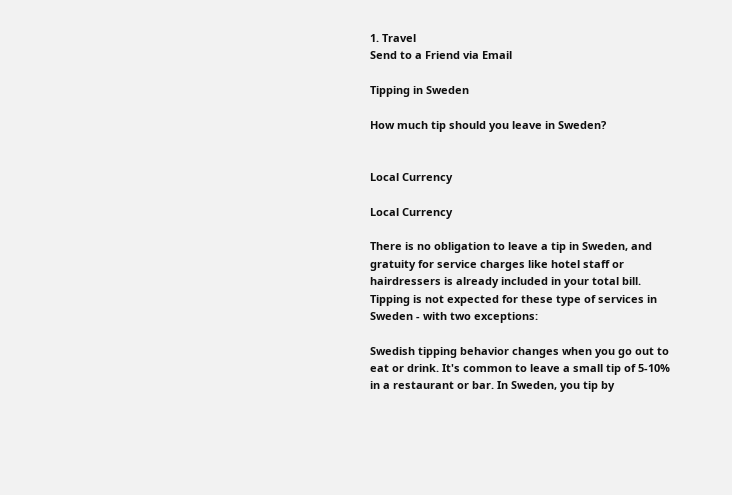1. Travel
Send to a Friend via Email

Tipping in Sweden

How much tip should you leave in Sweden?


Local Currency

Local Currency

There is no obligation to leave a tip in Sweden, and gratuity for service charges like hotel staff or hairdressers is already included in your total bill. Tipping is not expected for these type of services in Sweden - with two exceptions:

Swedish tipping behavior changes when you go out to eat or drink. It's common to leave a small tip of 5-10% in a restaurant or bar. In Sweden, you tip by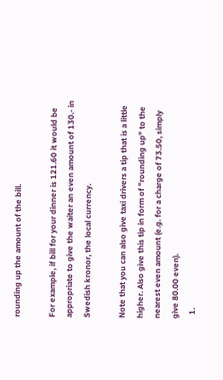rounding up the amount of the bill.

For example, if bill for your dinner is 121.60 it would be appropriate to give the waiter an even amount of 130.- in Swedish kronor, the local currency.

Note that you can also give taxi drivers a tip that is a little higher. Also give this tip in form of "rounding up" to the nearest even amount (e.g. for a charge of 73.50, simply give 80.00 even).
  1.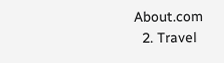About.com
  2. Travel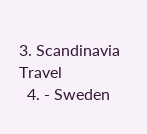3. Scandinavia Travel
  4. - Sweden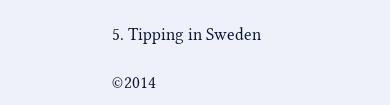5. Tipping in Sweden

©2014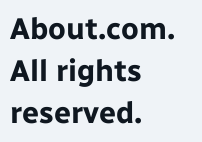About.com. All rights reserved.